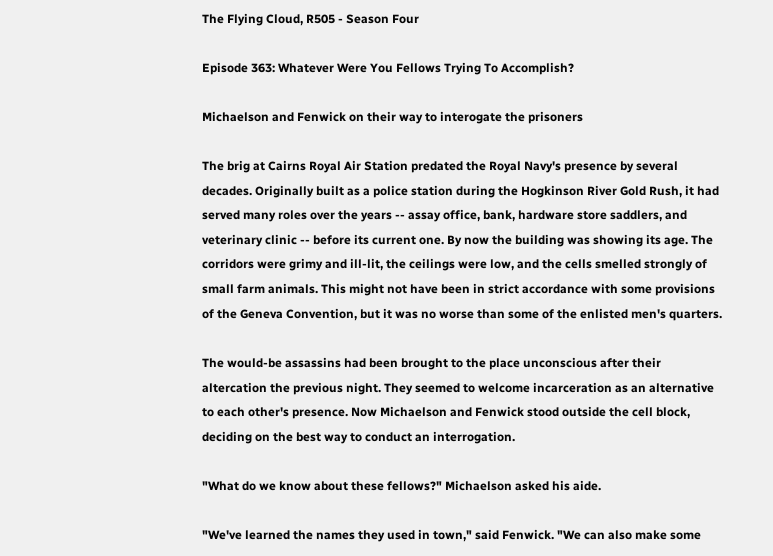The Flying Cloud, R505 - Season Four

Episode 363: Whatever Were You Fellows Trying To Accomplish?

Michaelson and Fenwick on their way to interogate the prisoners

The brig at Cairns Royal Air Station predated the Royal Navy's presence by several decades. Originally built as a police station during the Hogkinson River Gold Rush, it had served many roles over the years -- assay office, bank, hardware store saddlers, and veterinary clinic -- before its current one. By now the building was showing its age. The corridors were grimy and ill-lit, the ceilings were low, and the cells smelled strongly of small farm animals. This might not have been in strict accordance with some provisions of the Geneva Convention, but it was no worse than some of the enlisted men's quarters.

The would-be assassins had been brought to the place unconscious after their altercation the previous night. They seemed to welcome incarceration as an alternative to each other's presence. Now Michaelson and Fenwick stood outside the cell block, deciding on the best way to conduct an interrogation.

"What do we know about these fellows?" Michaelson asked his aide.

"We've learned the names they used in town," said Fenwick. "We can also make some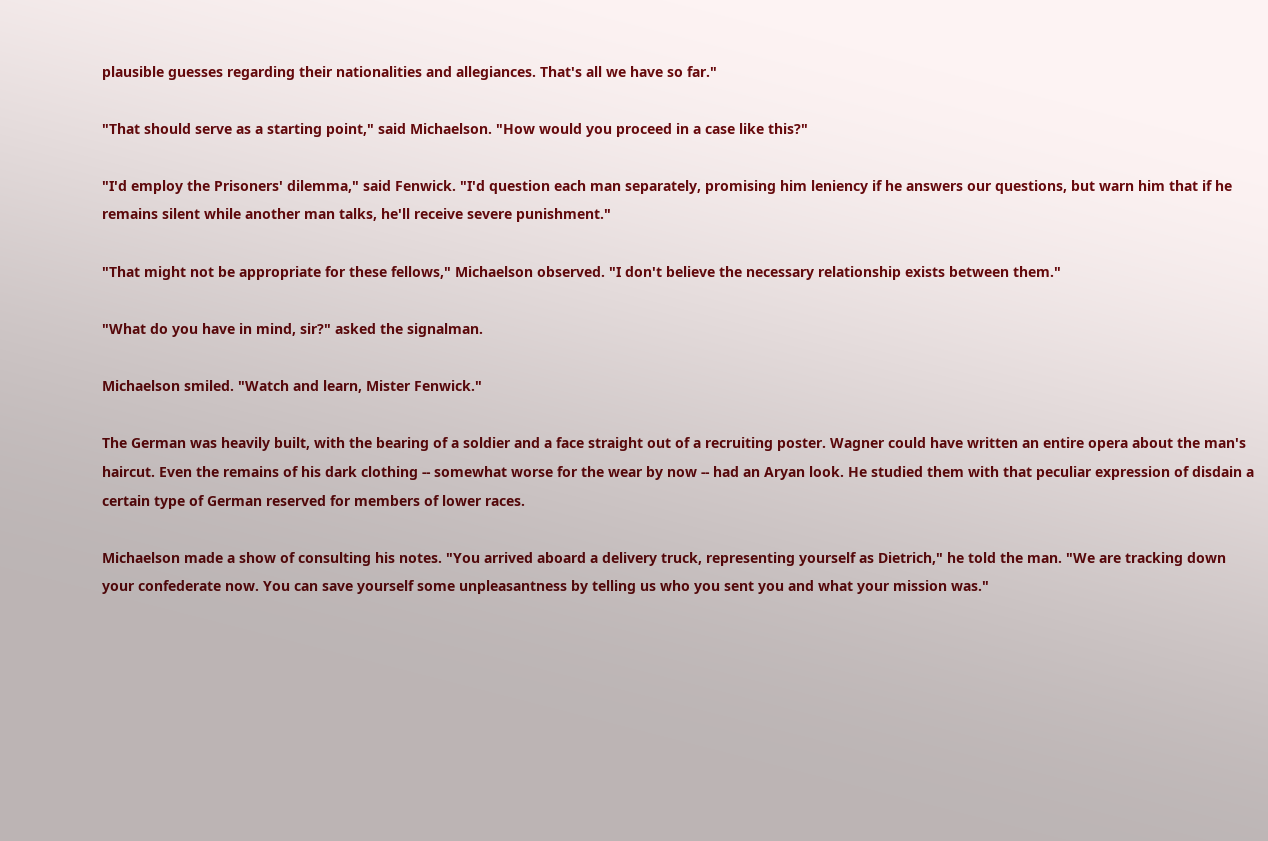plausible guesses regarding their nationalities and allegiances. That's all we have so far."

"That should serve as a starting point," said Michaelson. "How would you proceed in a case like this?"

"I'd employ the Prisoners' dilemma," said Fenwick. "I'd question each man separately, promising him leniency if he answers our questions, but warn him that if he remains silent while another man talks, he'll receive severe punishment."

"That might not be appropriate for these fellows," Michaelson observed. "I don't believe the necessary relationship exists between them."

"What do you have in mind, sir?" asked the signalman.

Michaelson smiled. "Watch and learn, Mister Fenwick."

The German was heavily built, with the bearing of a soldier and a face straight out of a recruiting poster. Wagner could have written an entire opera about the man's haircut. Even the remains of his dark clothing -- somewhat worse for the wear by now -- had an Aryan look. He studied them with that peculiar expression of disdain a certain type of German reserved for members of lower races.

Michaelson made a show of consulting his notes. "You arrived aboard a delivery truck, representing yourself as Dietrich," he told the man. "We are tracking down your confederate now. You can save yourself some unpleasantness by telling us who you sent you and what your mission was."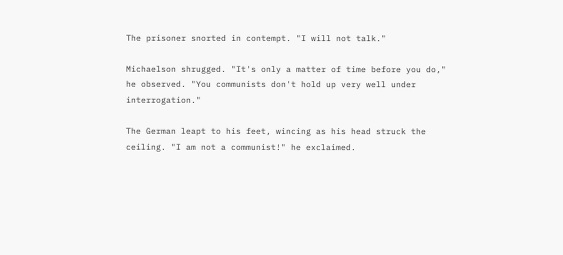The prisoner snorted in contempt. "I will not talk."

Michaelson shrugged. "It's only a matter of time before you do," he observed. "You communists don't hold up very well under interrogation."

The German leapt to his feet, wincing as his head struck the ceiling. "I am not a communist!" he exclaimed.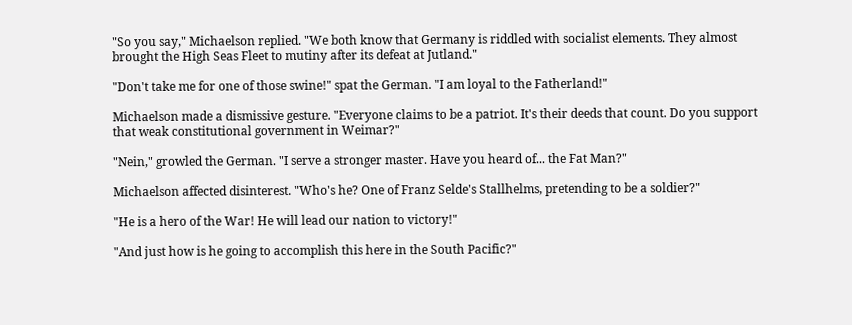"So you say," Michaelson replied. "We both know that Germany is riddled with socialist elements. They almost brought the High Seas Fleet to mutiny after its defeat at Jutland."

"Don't take me for one of those swine!" spat the German. "I am loyal to the Fatherland!"

Michaelson made a dismissive gesture. "Everyone claims to be a patriot. It's their deeds that count. Do you support that weak constitutional government in Weimar?"

"Nein," growled the German. "I serve a stronger master. Have you heard of... the Fat Man?"

Michaelson affected disinterest. "Who's he? One of Franz Selde's Stallhelms, pretending to be a soldier?"

"He is a hero of the War! He will lead our nation to victory!"

"And just how is he going to accomplish this here in the South Pacific?"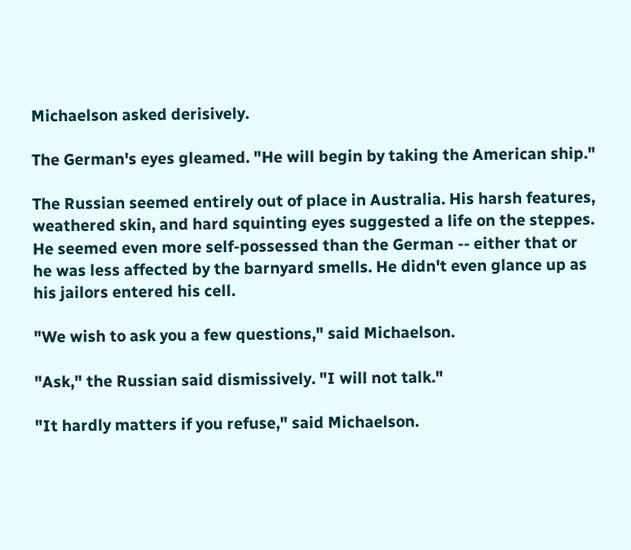Michaelson asked derisively.

The German's eyes gleamed. "He will begin by taking the American ship."

The Russian seemed entirely out of place in Australia. His harsh features, weathered skin, and hard squinting eyes suggested a life on the steppes. He seemed even more self-possessed than the German -- either that or he was less affected by the barnyard smells. He didn't even glance up as his jailors entered his cell.

"We wish to ask you a few questions," said Michaelson.

"Ask," the Russian said dismissively. "I will not talk."

"It hardly matters if you refuse," said Michaelson.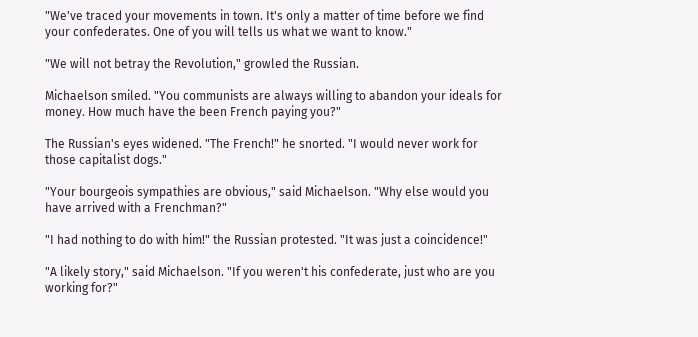"We've traced your movements in town. It's only a matter of time before we find your confederates. One of you will tells us what we want to know."

"We will not betray the Revolution," growled the Russian.

Michaelson smiled. "You communists are always willing to abandon your ideals for money. How much have the been French paying you?"

The Russian's eyes widened. "The French!" he snorted. "I would never work for those capitalist dogs."

"Your bourgeois sympathies are obvious," said Michaelson. "Why else would you have arrived with a Frenchman?"

"I had nothing to do with him!" the Russian protested. "It was just a coincidence!"

"A likely story," said Michaelson. "If you weren't his confederate, just who are you working for?"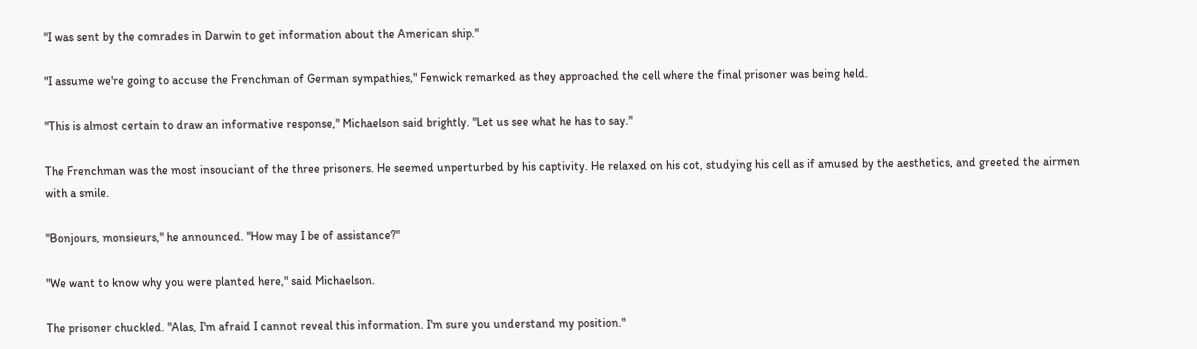"I was sent by the comrades in Darwin to get information about the American ship."

"I assume we're going to accuse the Frenchman of German sympathies," Fenwick remarked as they approached the cell where the final prisoner was being held.

"This is almost certain to draw an informative response," Michaelson said brightly. "Let us see what he has to say."

The Frenchman was the most insouciant of the three prisoners. He seemed unperturbed by his captivity. He relaxed on his cot, studying his cell as if amused by the aesthetics, and greeted the airmen with a smile.

"Bonjours, monsieurs," he announced. "How may I be of assistance?"

"We want to know why you were planted here," said Michaelson.

The prisoner chuckled. "Alas, I'm afraid I cannot reveal this information. I'm sure you understand my position."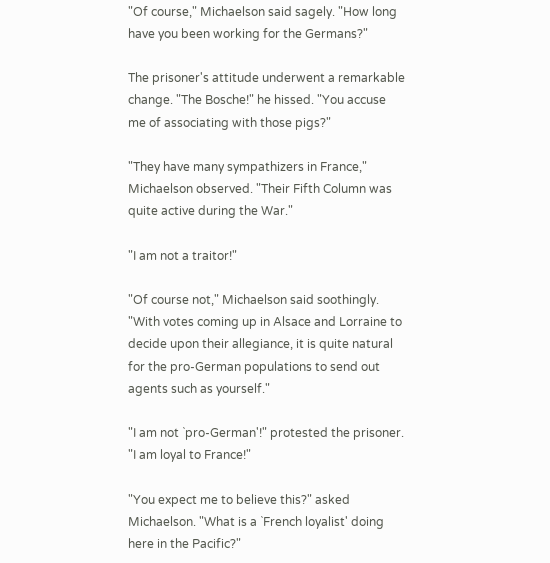"Of course," Michaelson said sagely. "How long have you been working for the Germans?"

The prisoner's attitude underwent a remarkable change. "The Bosche!" he hissed. "You accuse me of associating with those pigs?"

"They have many sympathizers in France," Michaelson observed. "Their Fifth Column was quite active during the War."

"I am not a traitor!"

"Of course not," Michaelson said soothingly. "With votes coming up in Alsace and Lorraine to decide upon their allegiance, it is quite natural for the pro-German populations to send out agents such as yourself."

"I am not `pro-German'!" protested the prisoner. "I am loyal to France!"

"You expect me to believe this?" asked Michaelson. "What is a `French loyalist' doing here in the Pacific?"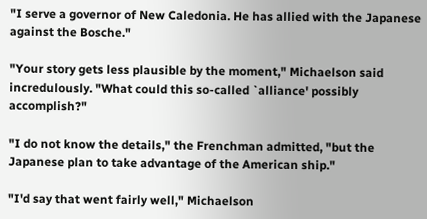"I serve a governor of New Caledonia. He has allied with the Japanese against the Bosche."

"Your story gets less plausible by the moment," Michaelson said incredulously. "What could this so-called `alliance' possibly accomplish?"

"I do not know the details," the Frenchman admitted, "but the Japanese plan to take advantage of the American ship."

"I'd say that went fairly well," Michaelson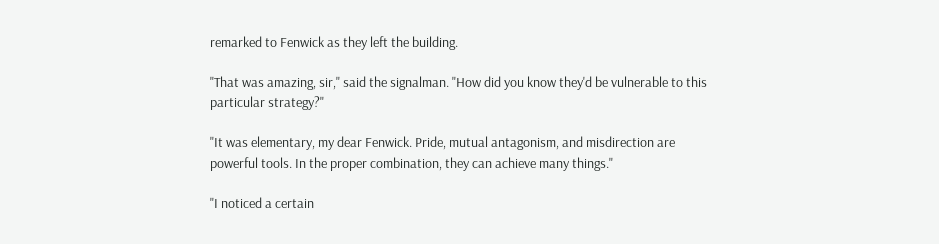remarked to Fenwick as they left the building.

"That was amazing, sir," said the signalman. "How did you know they'd be vulnerable to this particular strategy?"

"It was elementary, my dear Fenwick. Pride, mutual antagonism, and misdirection are powerful tools. In the proper combination, they can achieve many things."

"I noticed a certain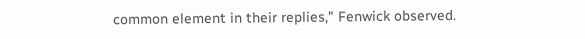common element in their replies," Fenwick observed.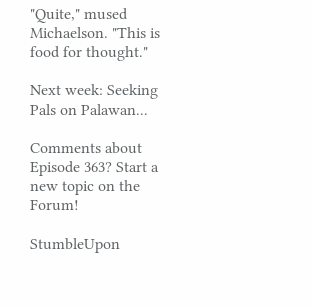"Quite," mused Michaelson. "This is food for thought."

Next week: Seeking Pals on Palawan...

Comments about Episode 363? Start a new topic on the Forum!

StumbleUpon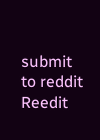submit to reddit Reedit